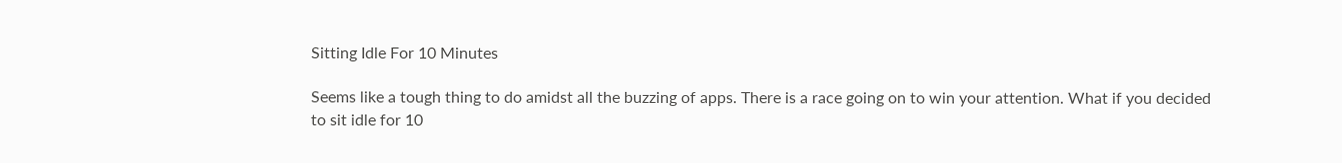Sitting Idle For 10 Minutes

Seems like a tough thing to do amidst all the buzzing of apps. There is a race going on to win your attention. What if you decided to sit idle for 10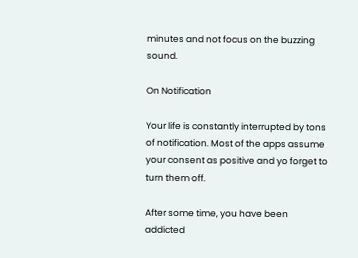minutes and not focus on the buzzing sound.

On Notification

Your life is constantly interrupted by tons of notification. Most of the apps assume your consent as positive and yo forget to turn them off.

After some time, you have been addicted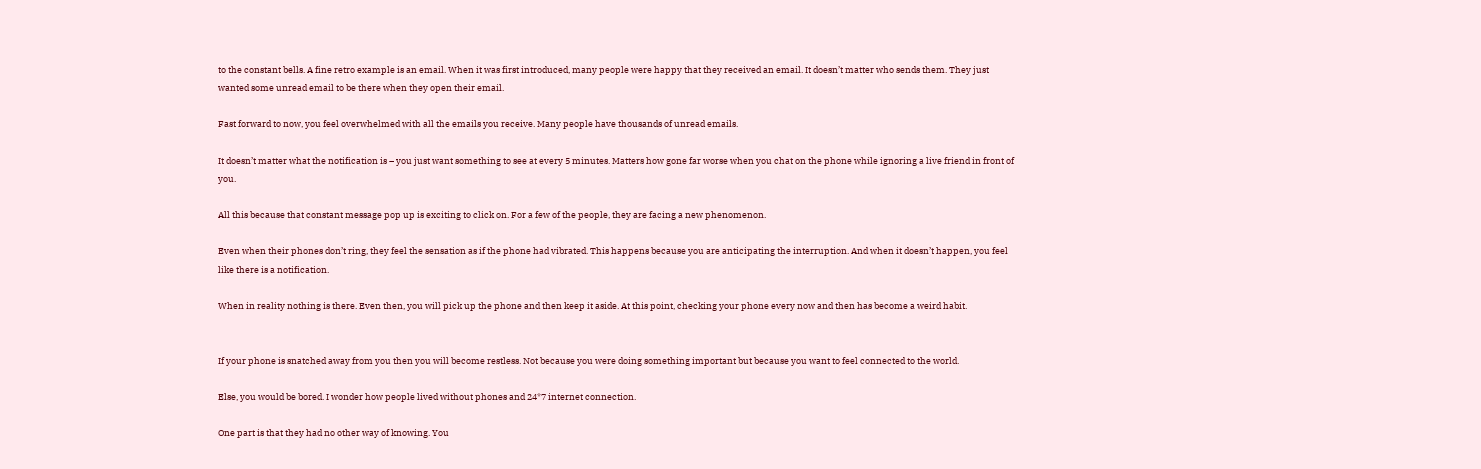to the constant bells. A fine retro example is an email. When it was first introduced, many people were happy that they received an email. It doesn’t matter who sends them. They just wanted some unread email to be there when they open their email.

Fast forward to now, you feel overwhelmed with all the emails you receive. Many people have thousands of unread emails.

It doesn’t matter what the notification is – you just want something to see at every 5 minutes. Matters how gone far worse when you chat on the phone while ignoring a live friend in front of you.

All this because that constant message pop up is exciting to click on. For a few of the people, they are facing a new phenomenon.

Even when their phones don’t ring, they feel the sensation as if the phone had vibrated. This happens because you are anticipating the interruption. And when it doesn’t happen, you feel like there is a notification.

When in reality nothing is there. Even then, you will pick up the phone and then keep it aside. At this point, checking your phone every now and then has become a weird habit.


If your phone is snatched away from you then you will become restless. Not because you were doing something important but because you want to feel connected to the world.

Else, you would be bored. I wonder how people lived without phones and 24*7 internet connection.

One part is that they had no other way of knowing. You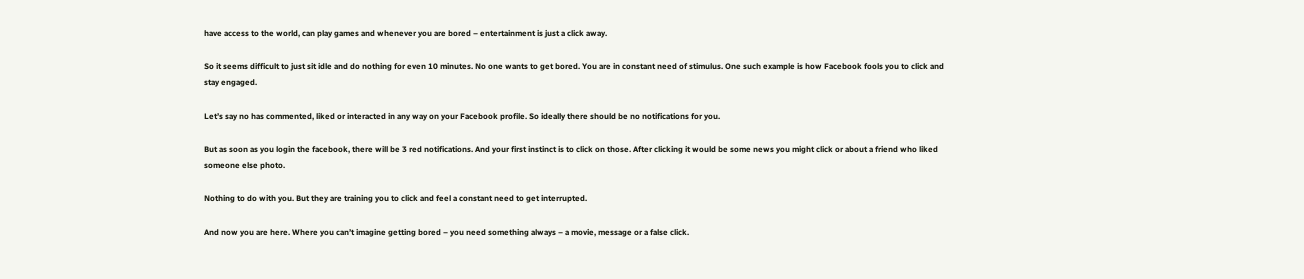have access to the world, can play games and whenever you are bored – entertainment is just a click away.

So it seems difficult to just sit idle and do nothing for even 10 minutes. No one wants to get bored. You are in constant need of stimulus. One such example is how Facebook fools you to click and stay engaged.

Let’s say no has commented, liked or interacted in any way on your Facebook profile. So ideally there should be no notifications for you.

But as soon as you login the facebook, there will be 3 red notifications. And your first instinct is to click on those. After clicking it would be some news you might click or about a friend who liked someone else photo.

Nothing to do with you. But they are training you to click and feel a constant need to get interrupted.

And now you are here. Where you can’t imagine getting bored – you need something always – a movie, message or a false click.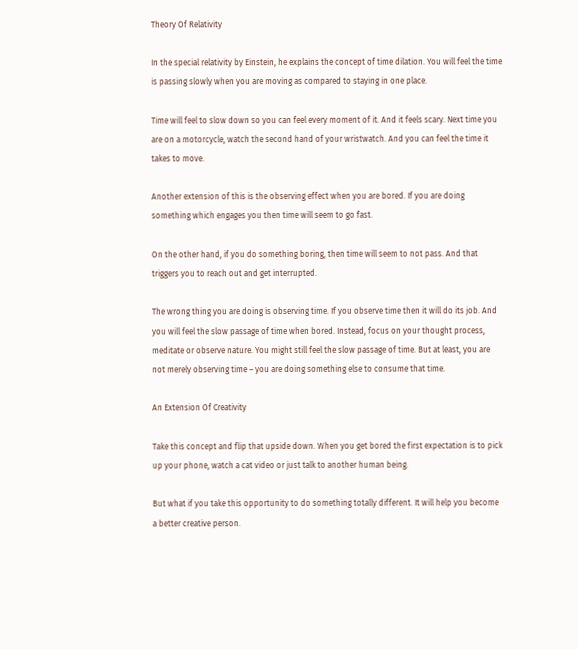Theory Of Relativity

In the special relativity by Einstein, he explains the concept of time dilation. You will feel the time is passing slowly when you are moving as compared to staying in one place.

Time will feel to slow down so you can feel every moment of it. And it feels scary. Next time you are on a motorcycle, watch the second hand of your wristwatch. And you can feel the time it takes to move.

Another extension of this is the observing effect when you are bored. If you are doing something which engages you then time will seem to go fast.

On the other hand, if you do something boring, then time will seem to not pass. And that triggers you to reach out and get interrupted.

The wrong thing you are doing is observing time. If you observe time then it will do its job. And you will feel the slow passage of time when bored. Instead, focus on your thought process, meditate or observe nature. You might still feel the slow passage of time. But at least, you are not merely observing time – you are doing something else to consume that time.

An Extension Of Creativity

Take this concept and flip that upside down. When you get bored the first expectation is to pick up your phone, watch a cat video or just talk to another human being.

But what if you take this opportunity to do something totally different. It will help you become a better creative person.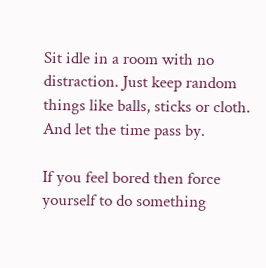Sit idle in a room with no distraction. Just keep random things like balls, sticks or cloth. And let the time pass by.

If you feel bored then force yourself to do something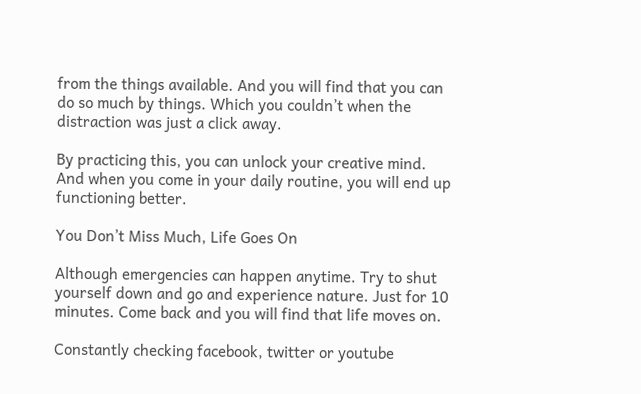from the things available. And you will find that you can do so much by things. Which you couldn’t when the distraction was just a click away.

By practicing this, you can unlock your creative mind. And when you come in your daily routine, you will end up functioning better.

You Don’t Miss Much, Life Goes On

Although emergencies can happen anytime. Try to shut yourself down and go and experience nature. Just for 10 minutes. Come back and you will find that life moves on.

Constantly checking facebook, twitter or youtube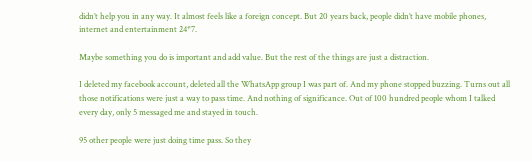didn’t help you in any way. It almost feels like a foreign concept. But 20 years back, people didn’t have mobile phones, internet and entertainment 24*7.

Maybe something you do is important and add value. But the rest of the things are just a distraction.

I deleted my facebook account, deleted all the WhatsApp group I was part of. And my phone stopped buzzing. Turns out all those notifications were just a way to pass time. And nothing of significance. Out of 100 hundred people whom I talked every day, only 5 messaged me and stayed in touch.

95 other people were just doing time pass. So they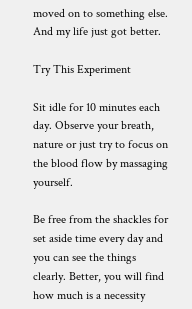moved on to something else. And my life just got better.

Try This Experiment

Sit idle for 10 minutes each day. Observe your breath, nature or just try to focus on the blood flow by massaging yourself.

Be free from the shackles for set aside time every day and you can see the things clearly. Better, you will find how much is a necessity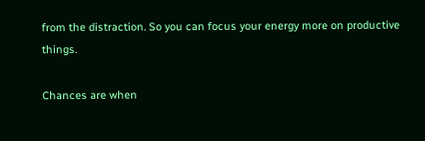from the distraction. So you can focus your energy more on productive things.

Chances are when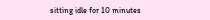sitting idle for 10 minutes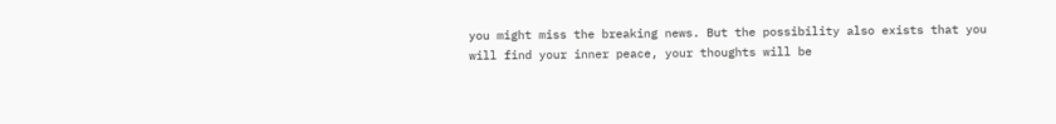you might miss the breaking news. But the possibility also exists that you will find your inner peace, your thoughts will be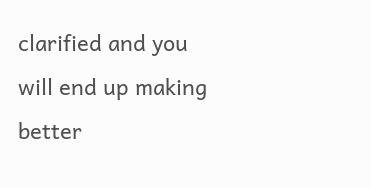clarified and you will end up making better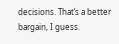decisions. That’s a better bargain, I guess.